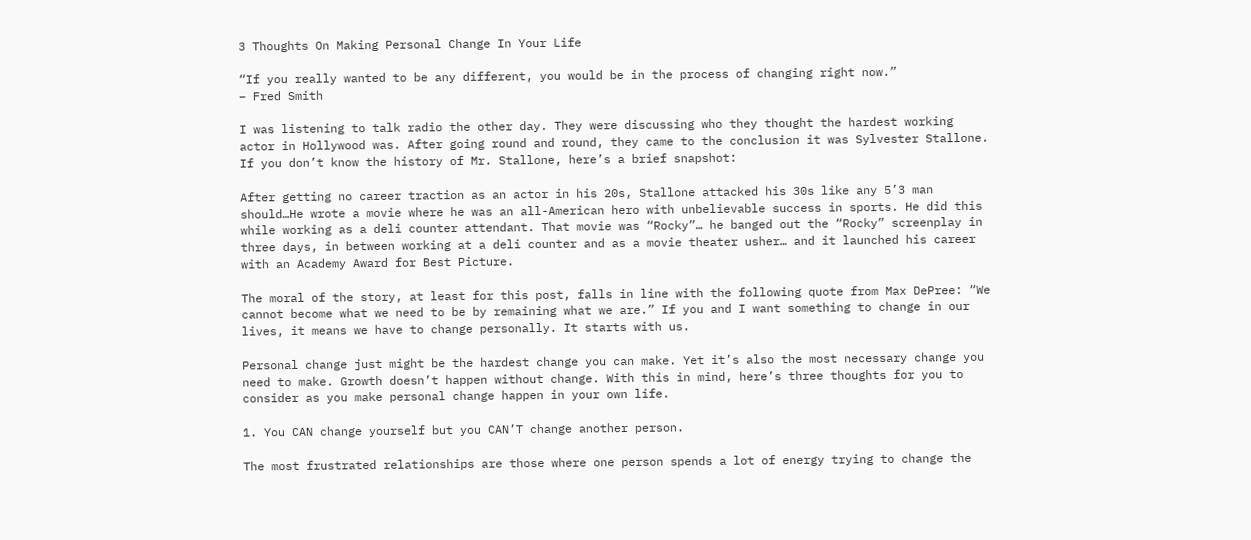3 Thoughts On Making Personal Change In Your Life

“If you really wanted to be any different, you would be in the process of changing right now.”
– Fred Smith

I was listening to talk radio the other day. They were discussing who they thought the hardest working actor in Hollywood was. After going round and round, they came to the conclusion it was Sylvester Stallone. If you don’t know the history of Mr. Stallone, here’s a brief snapshot:

After getting no career traction as an actor in his 20s, Stallone attacked his 30s like any 5’3 man should…He wrote a movie where he was an all-American hero with unbelievable success in sports. He did this while working as a deli counter attendant. That movie was “Rocky”… he banged out the “Rocky” screenplay in three days, in between working at a deli counter and as a movie theater usher… and it launched his career with an Academy Award for Best Picture.

The moral of the story, at least for this post, falls in line with the following quote from Max DePree: “We cannot become what we need to be by remaining what we are.” If you and I want something to change in our lives, it means we have to change personally. It starts with us.

Personal change just might be the hardest change you can make. Yet it’s also the most necessary change you need to make. Growth doesn’t happen without change. With this in mind, here’s three thoughts for you to consider as you make personal change happen in your own life.

1. You CAN change yourself but you CAN’T change another person.

The most frustrated relationships are those where one person spends a lot of energy trying to change the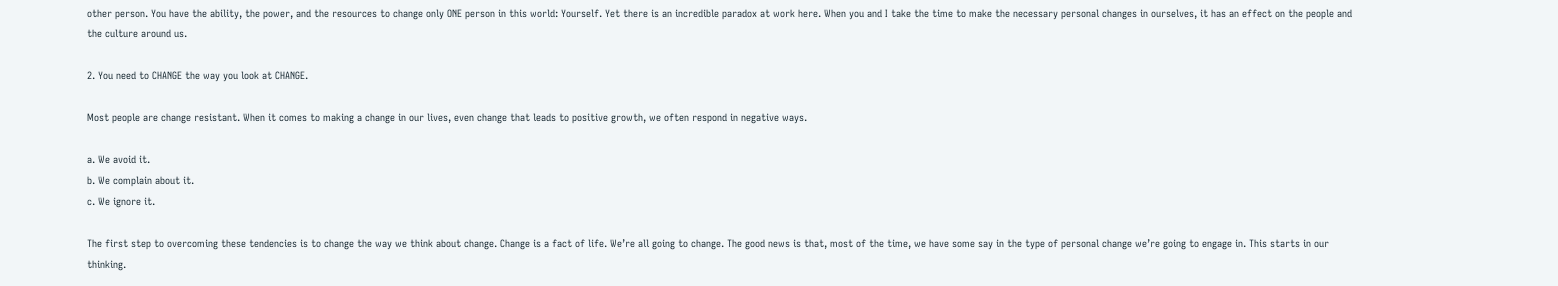other person. You have the ability, the power, and the resources to change only ONE person in this world: Yourself. Yet there is an incredible paradox at work here. When you and I take the time to make the necessary personal changes in ourselves, it has an effect on the people and the culture around us.

2. You need to CHANGE the way you look at CHANGE.

Most people are change resistant. When it comes to making a change in our lives, even change that leads to positive growth, we often respond in negative ways.

a. We avoid it.
b. We complain about it.
c. We ignore it.

The first step to overcoming these tendencies is to change the way we think about change. Change is a fact of life. We’re all going to change. The good news is that, most of the time, we have some say in the type of personal change we’re going to engage in. This starts in our thinking.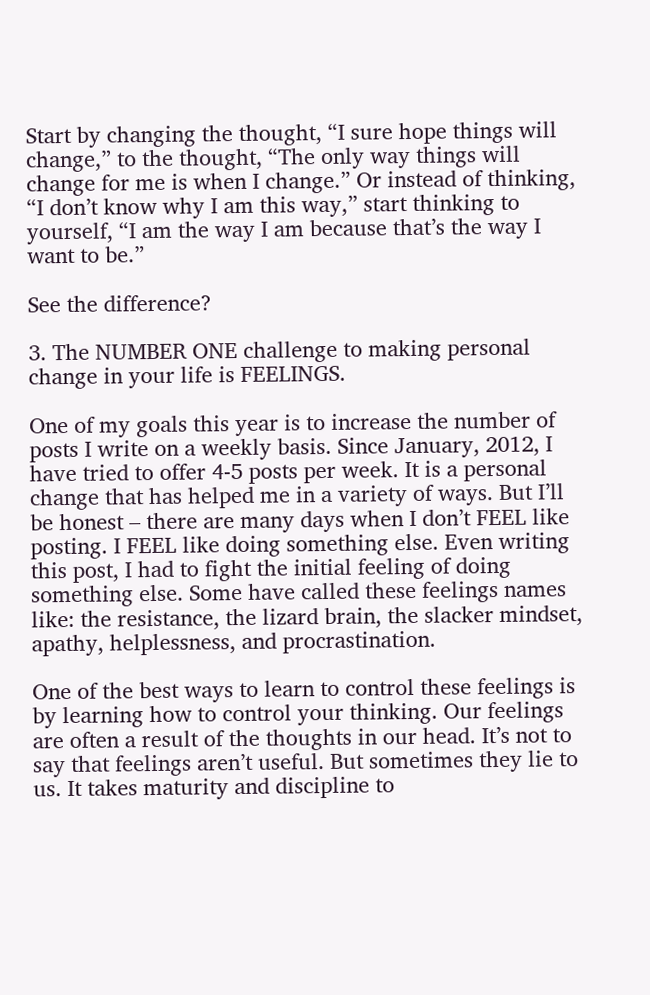Start by changing the thought, “I sure hope things will change,” to the thought, “The only way things will change for me is when I change.” Or instead of thinking, “I don’t know why I am this way,” start thinking to yourself, “I am the way I am because that’s the way I want to be.”

See the difference?

3. The NUMBER ONE challenge to making personal change in your life is FEELINGS.

One of my goals this year is to increase the number of posts I write on a weekly basis. Since January, 2012, I have tried to offer 4-5 posts per week. It is a personal change that has helped me in a variety of ways. But I’ll be honest – there are many days when I don’t FEEL like posting. I FEEL like doing something else. Even writing this post, I had to fight the initial feeling of doing something else. Some have called these feelings names like: the resistance, the lizard brain, the slacker mindset, apathy, helplessness, and procrastination.

One of the best ways to learn to control these feelings is by learning how to control your thinking. Our feelings are often a result of the thoughts in our head. It’s not to say that feelings aren’t useful. But sometimes they lie to us. It takes maturity and discipline to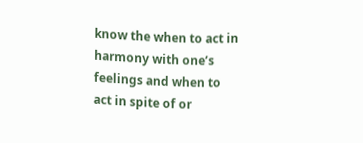know the when to act in harmony with one’s feelings and when to act in spite of or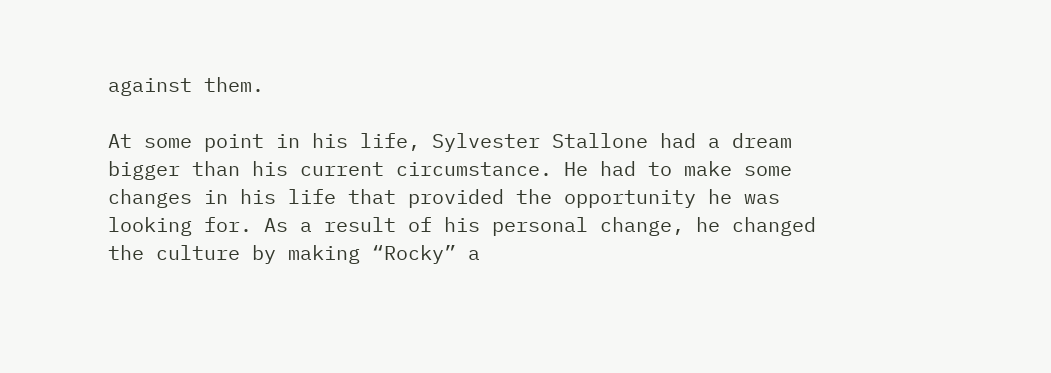against them.

At some point in his life, Sylvester Stallone had a dream bigger than his current circumstance. He had to make some changes in his life that provided the opportunity he was looking for. As a result of his personal change, he changed the culture by making “Rocky” a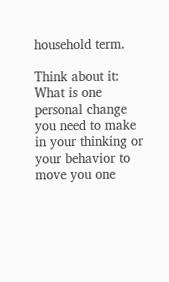household term.

Think about it: What is one personal change you need to make in your thinking or your behavior to move you one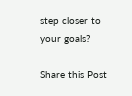step closer to your goals?

Share this Post